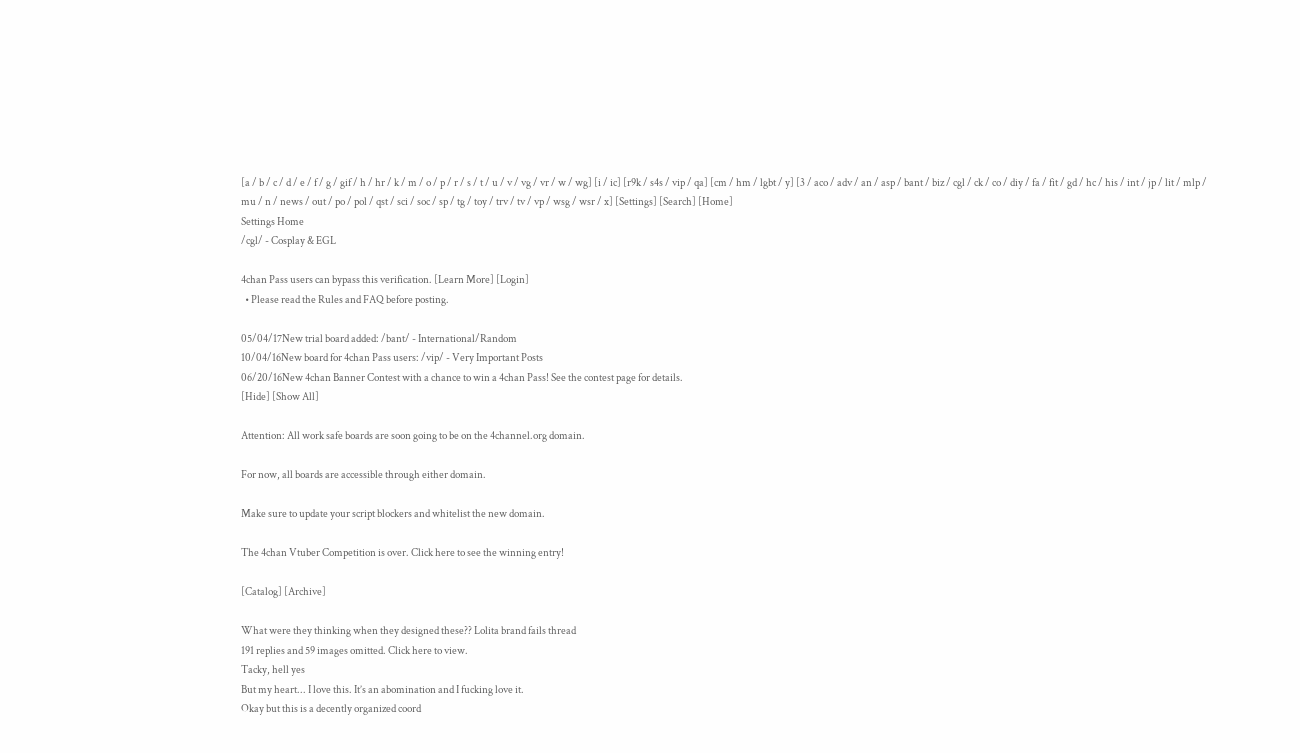[a / b / c / d / e / f / g / gif / h / hr / k / m / o / p / r / s / t / u / v / vg / vr / w / wg] [i / ic] [r9k / s4s / vip / qa] [cm / hm / lgbt / y] [3 / aco / adv / an / asp / bant / biz / cgl / ck / co / diy / fa / fit / gd / hc / his / int / jp / lit / mlp / mu / n / news / out / po / pol / qst / sci / soc / sp / tg / toy / trv / tv / vp / wsg / wsr / x] [Settings] [Search] [Home]
Settings Home
/cgl/ - Cosplay & EGL

4chan Pass users can bypass this verification. [Learn More] [Login]
  • Please read the Rules and FAQ before posting.

05/04/17New trial board added: /bant/ - International/Random
10/04/16New board for 4chan Pass users: /vip/ - Very Important Posts
06/20/16New 4chan Banner Contest with a chance to win a 4chan Pass! See the contest page for details.
[Hide] [Show All]

Attention: All work safe boards are soon going to be on the 4channel.org domain.

For now, all boards are accessible through either domain.

Make sure to update your script blockers and whitelist the new domain.

The 4chan Vtuber Competition is over. Click here to see the winning entry!

[Catalog] [Archive]

What were they thinking when they designed these?? Lolita brand fails thread
191 replies and 59 images omitted. Click here to view.
Tacky, hell yes
But my heart... I love this. It’s an abomination and I fucking love it.
Okay but this is a decently organized coord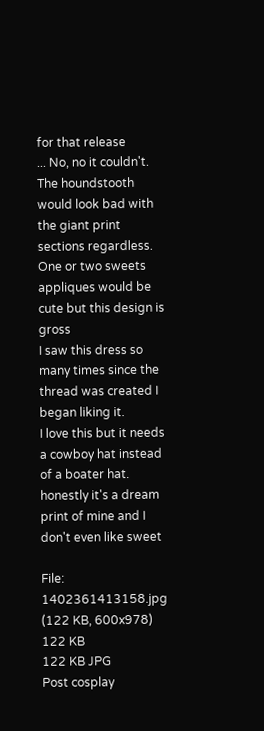for that release
... No, no it couldn't. The houndstooth would look bad with the giant print sections regardless. One or two sweets appliques would be cute but this design is gross
I saw this dress so many times since the thread was created I began liking it.
I love this but it needs a cowboy hat instead of a boater hat.
honestly it's a dream print of mine and I don't even like sweet

File: 1402361413158.jpg (122 KB, 600x978)
122 KB
122 KB JPG
Post cosplay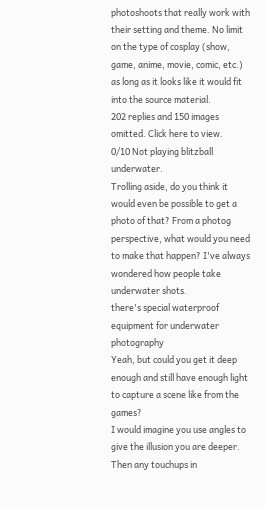photoshoots that really work with their setting and theme. No limit on the type of cosplay (show, game, anime, movie, comic, etc.) as long as it looks like it would fit into the source material.
202 replies and 150 images omitted. Click here to view.
0/10 Not playing blitzball underwater.
Trolling aside, do you think it would even be possible to get a photo of that? From a photog perspective, what would you need to make that happen? I've always wondered how people take underwater shots.
there's special waterproof equipment for underwater photography
Yeah, but could you get it deep enough and still have enough light to capture a scene like from the games?
I would imagine you use angles to give the illusion you are deeper. Then any touchups in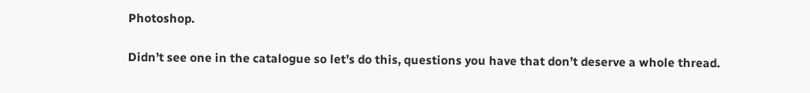Photoshop.

Didn’t see one in the catalogue so let’s do this, questions you have that don’t deserve a whole thread.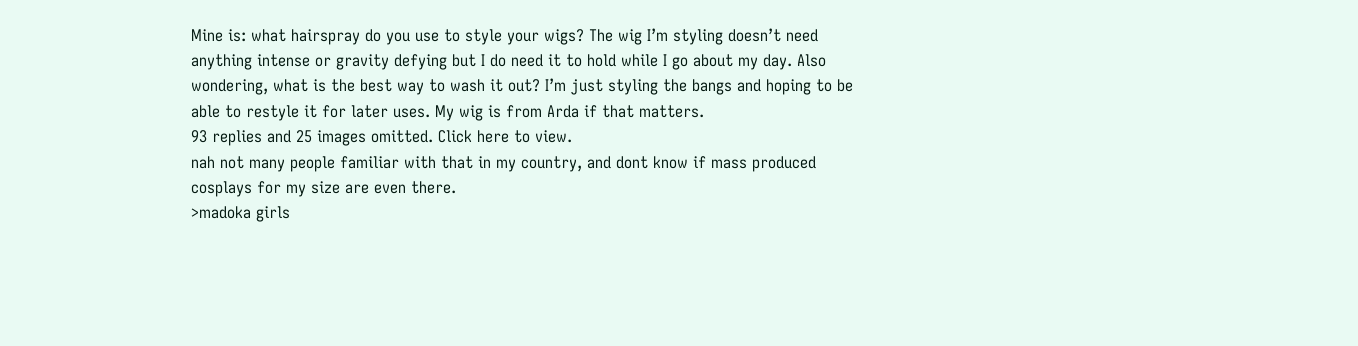Mine is: what hairspray do you use to style your wigs? The wig I’m styling doesn’t need anything intense or gravity defying but I do need it to hold while I go about my day. Also wondering, what is the best way to wash it out? I’m just styling the bangs and hoping to be able to restyle it for later uses. My wig is from Arda if that matters.
93 replies and 25 images omitted. Click here to view.
nah not many people familiar with that in my country, and dont know if mass produced cosplays for my size are even there.
>madoka girls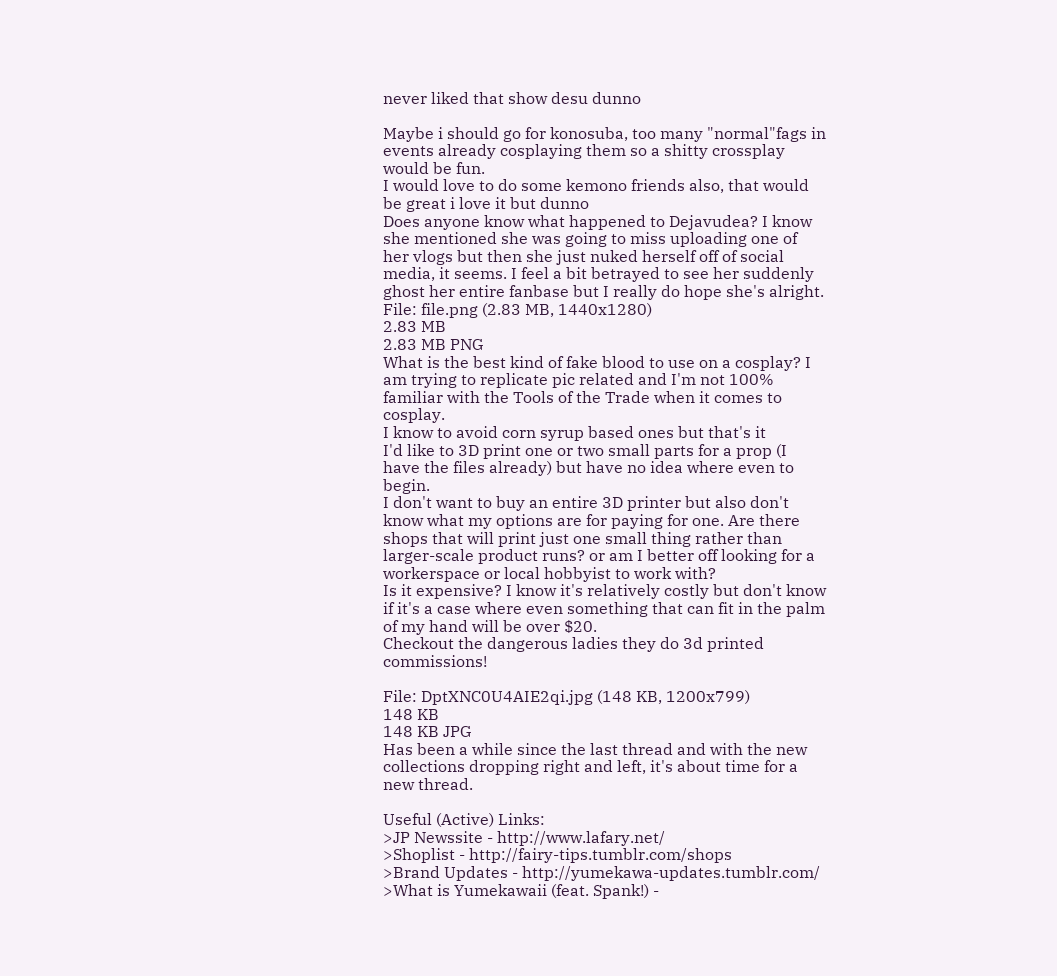never liked that show desu dunno

Maybe i should go for konosuba, too many "normal"fags in events already cosplaying them so a shitty crossplay would be fun.
I would love to do some kemono friends also, that would be great i love it but dunno
Does anyone know what happened to Dejavudea? I know she mentioned she was going to miss uploading one of her vlogs but then she just nuked herself off of social media, it seems. I feel a bit betrayed to see her suddenly ghost her entire fanbase but I really do hope she's alright.
File: file.png (2.83 MB, 1440x1280)
2.83 MB
2.83 MB PNG
What is the best kind of fake blood to use on a cosplay? I am trying to replicate pic related and I'm not 100% familiar with the Tools of the Trade when it comes to cosplay.
I know to avoid corn syrup based ones but that's it
I'd like to 3D print one or two small parts for a prop (I have the files already) but have no idea where even to begin.
I don't want to buy an entire 3D printer but also don't know what my options are for paying for one. Are there shops that will print just one small thing rather than larger-scale product runs? or am I better off looking for a workerspace or local hobbyist to work with?
Is it expensive? I know it's relatively costly but don't know if it's a case where even something that can fit in the palm of my hand will be over $20.
Checkout the dangerous ladies they do 3d printed commissions!

File: DptXNC0U4AIE2qi.jpg (148 KB, 1200x799)
148 KB
148 KB JPG
Has been a while since the last thread and with the new collections dropping right and left, it's about time for a new thread.

Useful (Active) Links:
>JP Newssite - http://www.lafary.net/
>Shoplist - http://fairy-tips.tumblr.com/shops
>Brand Updates - http://yumekawa-updates.tumblr.com/
>What is Yumekawaii (feat. Spank!) -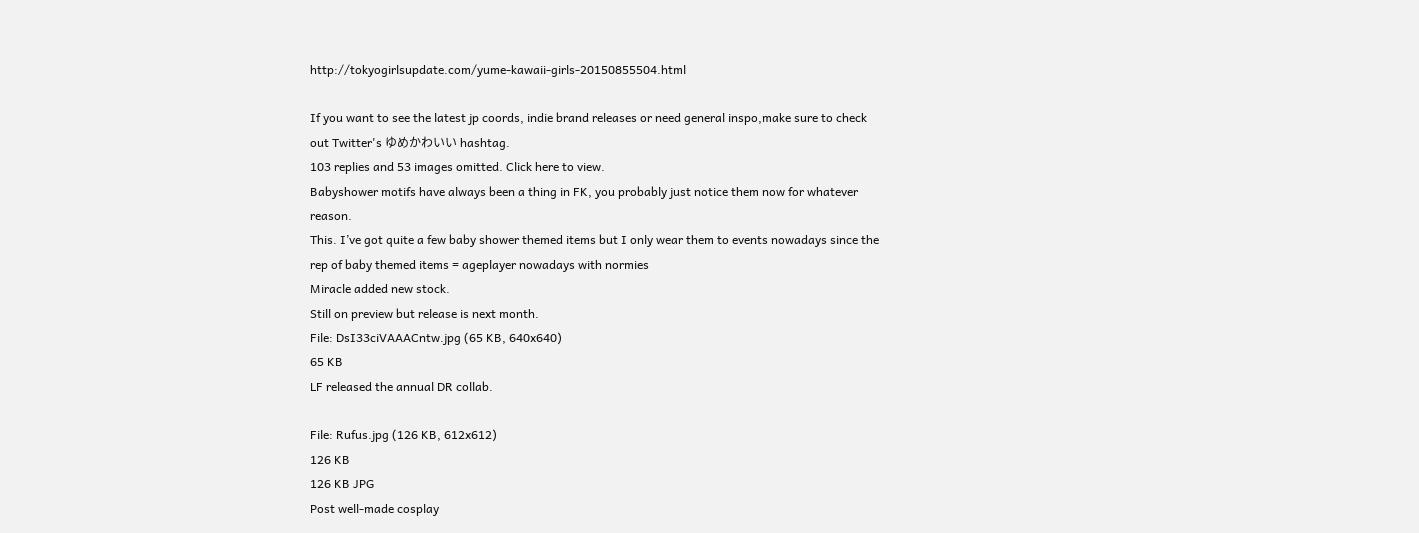http://tokyogirlsupdate.com/yume-kawaii-girls-20150855504.html

If you want to see the latest jp coords, indie brand releases or need general inspo,make sure to check out Twitter's ゆめかわいい hashtag.
103 replies and 53 images omitted. Click here to view.
Babyshower motifs have always been a thing in FK, you probably just notice them now for whatever reason.
This. I’ve got quite a few baby shower themed items but I only wear them to events nowadays since the rep of baby themed items = ageplayer nowadays with normies
Miracle added new stock.
Still on preview but release is next month.
File: DsI33ciVAAACntw.jpg (65 KB, 640x640)
65 KB
LF released the annual DR collab.

File: Rufus.jpg (126 KB, 612x612)
126 KB
126 KB JPG
Post well-made cosplay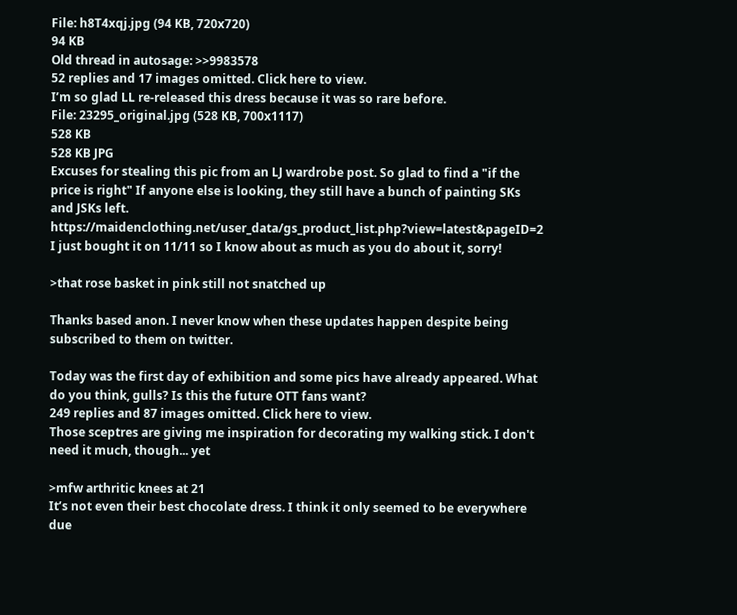File: h8T4xqj.jpg (94 KB, 720x720)
94 KB
Old thread in autosage: >>9983578
52 replies and 17 images omitted. Click here to view.
I’m so glad LL re-released this dress because it was so rare before.
File: 23295_original.jpg (528 KB, 700x1117)
528 KB
528 KB JPG
Excuses for stealing this pic from an LJ wardrobe post. So glad to find a "if the price is right" If anyone else is looking, they still have a bunch of painting SKs and JSKs left. https://maidenclothing.net/user_data/gs_product_list.php?view=latest&pageID=2
I just bought it on 11/11 so I know about as much as you do about it, sorry!

>that rose basket in pink still not snatched up

Thanks based anon. I never know when these updates happen despite being subscribed to them on twitter.

Today was the first day of exhibition and some pics have already appeared. What do you think, gulls? Is this the future OTT fans want?
249 replies and 87 images omitted. Click here to view.
Those sceptres are giving me inspiration for decorating my walking stick. I don't need it much, though... yet

>mfw arthritic knees at 21
It’s not even their best chocolate dress. I think it only seemed to be everywhere due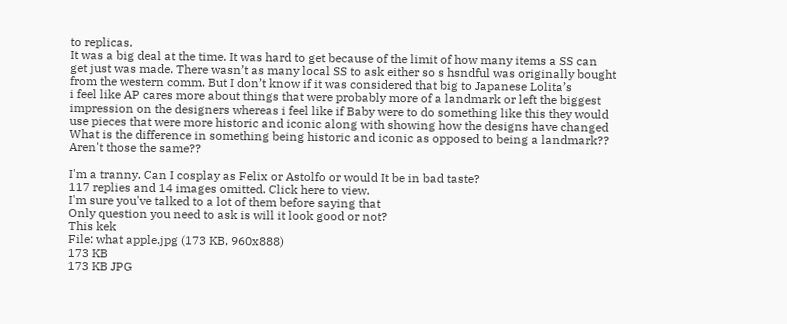to replicas.
It was a big deal at the time. It was hard to get because of the limit of how many items a SS can get just was made. There wasn’t as many local SS to ask either so s hsndful was originally bought from the western comm. But I don’t know if it was considered that big to Japanese Lolita’s
i feel like AP cares more about things that were probably more of a landmark or left the biggest impression on the designers whereas i feel like if Baby were to do something like this they would use pieces that were more historic and iconic along with showing how the designs have changed
What is the difference in something being historic and iconic as opposed to being a landmark?? Aren't those the same??

I'm a tranny. Can I cosplay as Felix or Astolfo or would It be in bad taste?
117 replies and 14 images omitted. Click here to view.
I'm sure you've talked to a lot of them before saying that
Only question you need to ask is will it look good or not?
This kek
File: what apple.jpg (173 KB, 960x888)
173 KB
173 KB JPG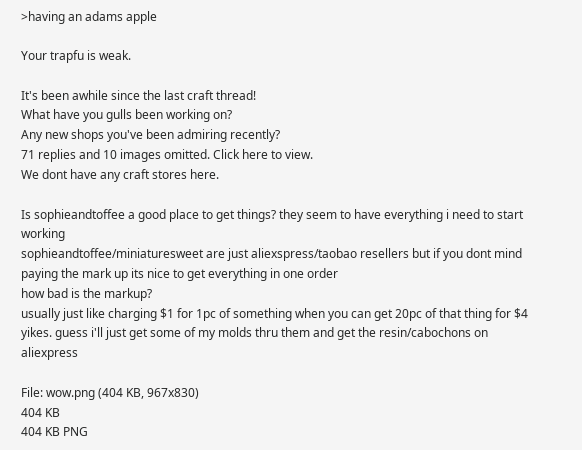>having an adams apple

Your trapfu is weak.

It's been awhile since the last craft thread!
What have you gulls been working on?
Any new shops you've been admiring recently?
71 replies and 10 images omitted. Click here to view.
We dont have any craft stores here.

Is sophieandtoffee a good place to get things? they seem to have everything i need to start working
sophieandtoffee/miniaturesweet are just aliexspress/taobao resellers but if you dont mind paying the mark up its nice to get everything in one order
how bad is the markup?
usually just like charging $1 for 1pc of something when you can get 20pc of that thing for $4
yikes. guess i'll just get some of my molds thru them and get the resin/cabochons on aliexpress

File: wow.png (404 KB, 967x830)
404 KB
404 KB PNG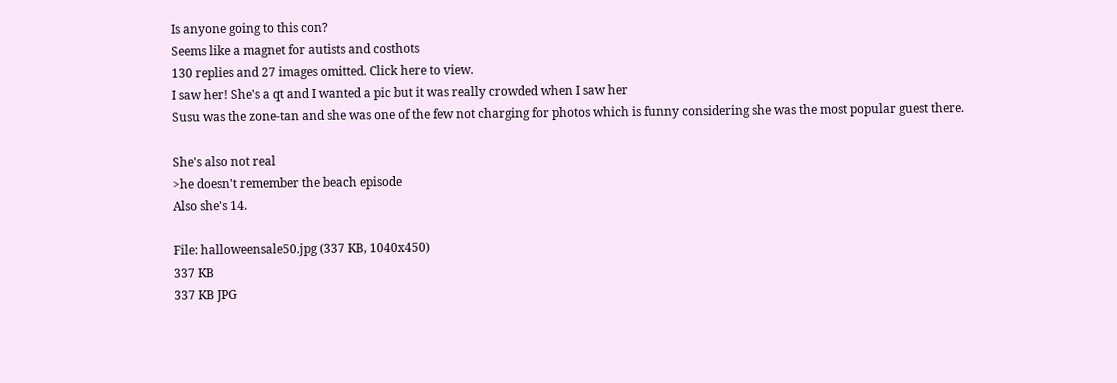Is anyone going to this con?
Seems like a magnet for autists and costhots
130 replies and 27 images omitted. Click here to view.
I saw her! She's a qt and I wanted a pic but it was really crowded when I saw her
Susu was the zone-tan and she was one of the few not charging for photos which is funny considering she was the most popular guest there.

She's also not real
>he doesn't remember the beach episode
Also she's 14.

File: halloweensale50.jpg (337 KB, 1040x450)
337 KB
337 KB JPG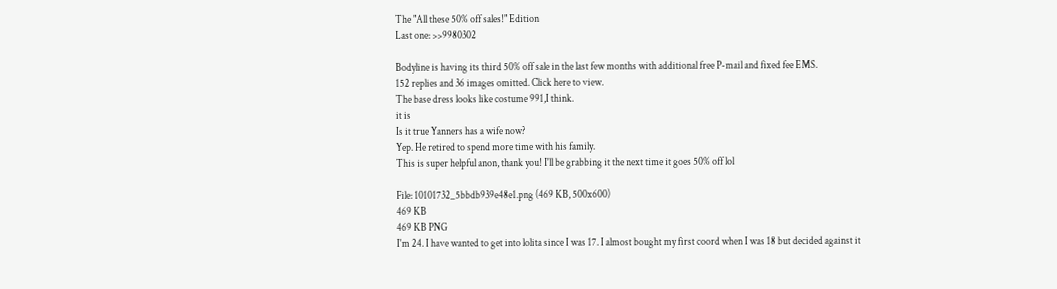The "All these 50% off sales!" Edition
Last one: >>9980302

Bodyline is having its third 50% off sale in the last few months with additional free P-mail and fixed fee EMS.
152 replies and 36 images omitted. Click here to view.
The base dress looks like costume 991,I think.
it is
Is it true Yanners has a wife now?
Yep. He retired to spend more time with his family.
This is super helpful anon, thank you! I'll be grabbing it the next time it goes 50% off lol

File: 10101732_5bbdb939e48e1.png (469 KB, 500x600)
469 KB
469 KB PNG
I'm 24. I have wanted to get into lolita since I was 17. I almost bought my first coord when I was 18 but decided against it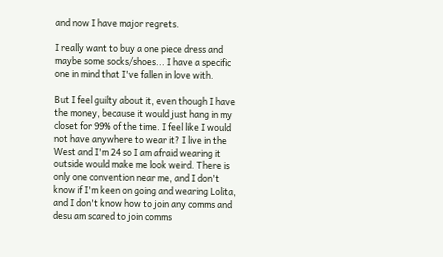and now I have major regrets.

I really want to buy a one piece dress and maybe some socks/shoes... I have a specific one in mind that I've fallen in love with.

But I feel guilty about it, even though I have the money, because it would just hang in my closet for 99% of the time. I feel like I would not have anywhere to wear it? I live in the West and I'm 24 so I am afraid wearing it outside would make me look weird. There is only one convention near me, and I don't know if I'm keen on going and wearing Lolita, and I don't know how to join any comms and desu am scared to join comms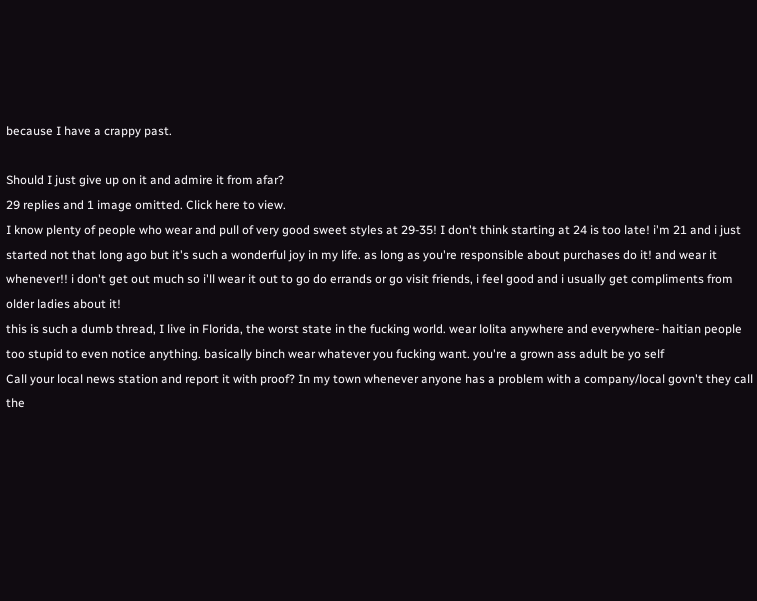because I have a crappy past.

Should I just give up on it and admire it from afar?
29 replies and 1 image omitted. Click here to view.
I know plenty of people who wear and pull of very good sweet styles at 29-35! I don't think starting at 24 is too late! i'm 21 and i just started not that long ago but it's such a wonderful joy in my life. as long as you're responsible about purchases do it! and wear it whenever!! i don't get out much so i'll wear it out to go do errands or go visit friends, i feel good and i usually get compliments from older ladies about it!
this is such a dumb thread, I live in Florida, the worst state in the fucking world. wear lolita anywhere and everywhere- haitian people too stupid to even notice anything. basically binch wear whatever you fucking want. you're a grown ass adult be yo self
Call your local news station and report it with proof? In my town whenever anyone has a problem with a company/local govn't they call the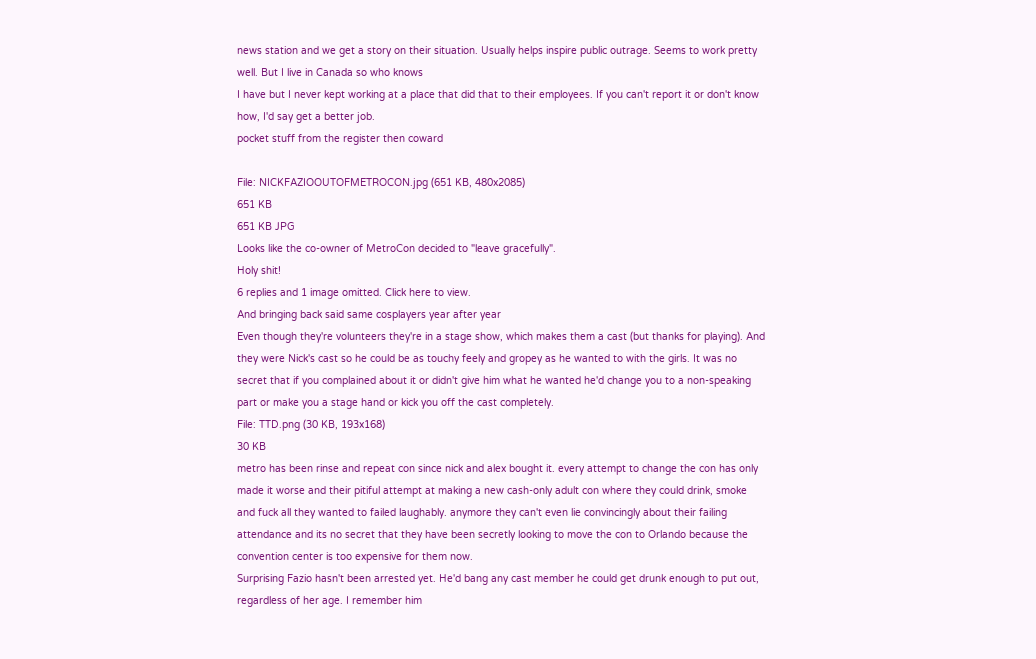news station and we get a story on their situation. Usually helps inspire public outrage. Seems to work pretty well. But I live in Canada so who knows
I have but I never kept working at a place that did that to their employees. If you can't report it or don't know how, I'd say get a better job.
pocket stuff from the register then coward

File: NICKFAZIOOUTOFMETROCON.jpg (651 KB, 480x2085)
651 KB
651 KB JPG
Looks like the co-owner of MetroCon decided to "leave gracefully".
Holy shit!
6 replies and 1 image omitted. Click here to view.
And bringing back said same cosplayers year after year
Even though they're volunteers they're in a stage show, which makes them a cast (but thanks for playing). And they were Nick's cast so he could be as touchy feely and gropey as he wanted to with the girls. It was no secret that if you complained about it or didn't give him what he wanted he'd change you to a non-speaking part or make you a stage hand or kick you off the cast completely.
File: TTD.png (30 KB, 193x168)
30 KB
metro has been rinse and repeat con since nick and alex bought it. every attempt to change the con has only made it worse and their pitiful attempt at making a new cash-only adult con where they could drink, smoke and fuck all they wanted to failed laughably. anymore they can't even lie convincingly about their failing attendance and its no secret that they have been secretly looking to move the con to Orlando because the convention center is too expensive for them now.
Surprising Fazio hasn't been arrested yet. He'd bang any cast member he could get drunk enough to put out, regardless of her age. I remember him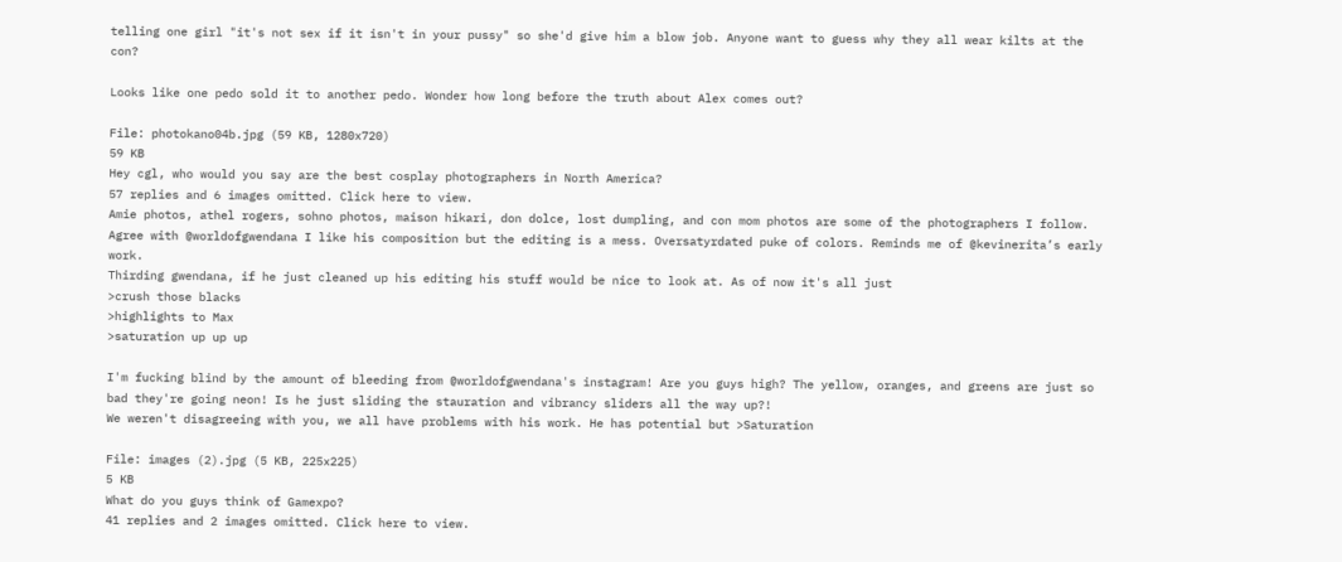telling one girl "it's not sex if it isn't in your pussy" so she'd give him a blow job. Anyone want to guess why they all wear kilts at the con?

Looks like one pedo sold it to another pedo. Wonder how long before the truth about Alex comes out?

File: photokano04b.jpg (59 KB, 1280x720)
59 KB
Hey cgl, who would you say are the best cosplay photographers in North America?
57 replies and 6 images omitted. Click here to view.
Amie photos, athel rogers, sohno photos, maison hikari, don dolce, lost dumpling, and con mom photos are some of the photographers I follow.
Agree with @worldofgwendana I like his composition but the editing is a mess. Oversatyrdated puke of colors. Reminds me of @kevinerita’s early work.
Thirding gwendana, if he just cleaned up his editing his stuff would be nice to look at. As of now it's all just
>crush those blacks
>highlights to Max
>saturation up up up

I'm fucking blind by the amount of bleeding from @worldofgwendana's instagram! Are you guys high? The yellow, oranges, and greens are just so bad they're going neon! Is he just sliding the stauration and vibrancy sliders all the way up?!
We weren't disagreeing with you, we all have problems with his work. He has potential but >Saturation

File: images (2).jpg (5 KB, 225x225)
5 KB
What do you guys think of Gamexpo?
41 replies and 2 images omitted. Click here to view.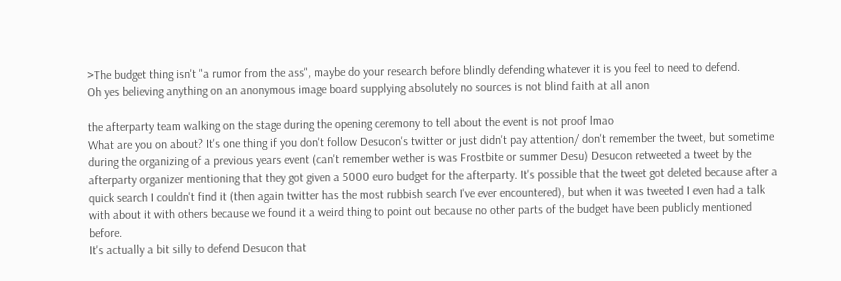>The budget thing isn't "a rumor from the ass", maybe do your research before blindly defending whatever it is you feel to need to defend.
Oh yes believing anything on an anonymous image board supplying absolutely no sources is not blind faith at all anon

the afterparty team walking on the stage during the opening ceremony to tell about the event is not proof lmao
What are you on about? It's one thing if you don't follow Desucon's twitter or just didn't pay attention/ don't remember the tweet, but sometime during the organizing of a previous years event (can't remember wether is was Frostbite or summer Desu) Desucon retweeted a tweet by the afterparty organizer mentioning that they got given a 5000 euro budget for the afterparty. It's possible that the tweet got deleted because after a quick search I couldn't find it (then again twitter has the most rubbish search I've ever encountered), but when it was tweeted I even had a talk with about it with others because we found it a weird thing to point out because no other parts of the budget have been publicly mentioned before.
It's actually a bit silly to defend Desucon that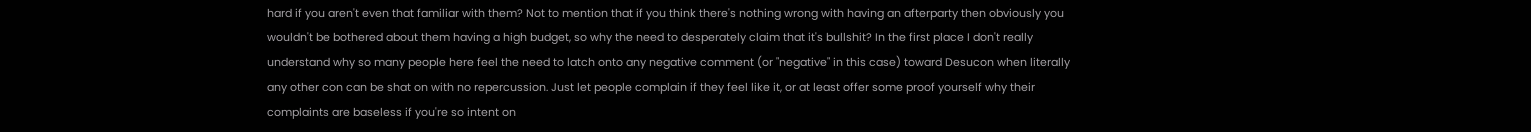hard if you aren't even that familiar with them? Not to mention that if you think there's nothing wrong with having an afterparty then obviously you wouldn't be bothered about them having a high budget, so why the need to desperately claim that it's bullshit? In the first place I don't really understand why so many people here feel the need to latch onto any negative comment (or "negative" in this case) toward Desucon when literally any other con can be shat on with no repercussion. Just let people complain if they feel like it, or at least offer some proof yourself why their complaints are baseless if you're so intent on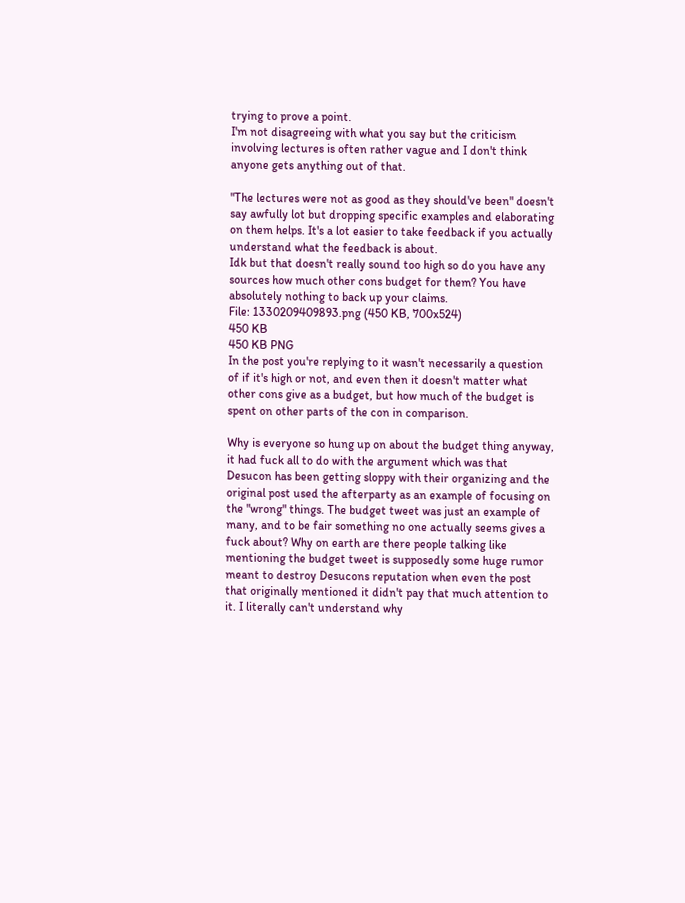trying to prove a point.
I'm not disagreeing with what you say but the criticism involving lectures is often rather vague and I don't think anyone gets anything out of that.

"The lectures were not as good as they should've been" doesn't say awfully lot but dropping specific examples and elaborating on them helps. It's a lot easier to take feedback if you actually understand what the feedback is about.
Idk but that doesn't really sound too high so do you have any sources how much other cons budget for them? You have absolutely nothing to back up your claims.
File: 1330209409893.png (450 KB, 700x524)
450 KB
450 KB PNG
In the post you're replying to it wasn't necessarily a question of if it's high or not, and even then it doesn't matter what other cons give as a budget, but how much of the budget is spent on other parts of the con in comparison.

Why is everyone so hung up on about the budget thing anyway, it had fuck all to do with the argument which was that Desucon has been getting sloppy with their organizing and the original post used the afterparty as an example of focusing on the "wrong" things. The budget tweet was just an example of many, and to be fair something no one actually seems gives a fuck about? Why on earth are there people talking like mentioning the budget tweet is supposedly some huge rumor meant to destroy Desucons reputation when even the post that originally mentioned it didn't pay that much attention to it. I literally can't understand why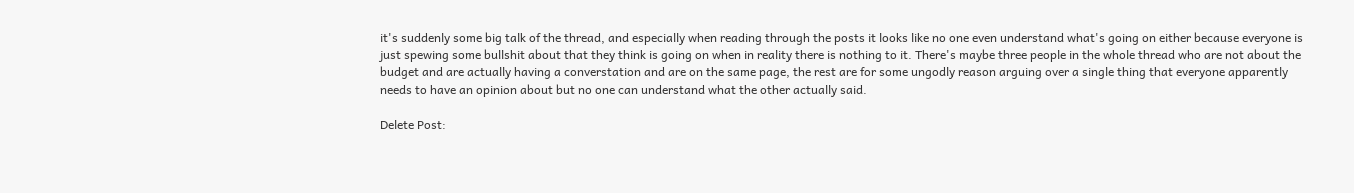it's suddenly some big talk of the thread, and especially when reading through the posts it looks like no one even understand what's going on either because everyone is just spewing some bullshit about that they think is going on when in reality there is nothing to it. There's maybe three people in the whole thread who are not about the budget and are actually having a converstation and are on the same page, the rest are for some ungodly reason arguing over a single thing that everyone apparently needs to have an opinion about but no one can understand what the other actually said.

Delete Post: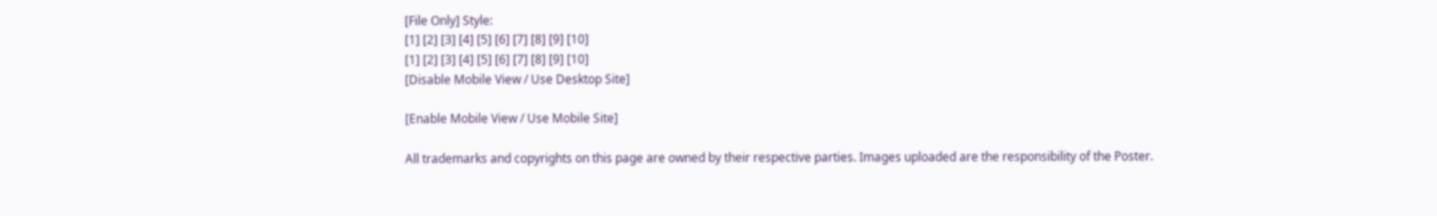[File Only] Style:
[1] [2] [3] [4] [5] [6] [7] [8] [9] [10]
[1] [2] [3] [4] [5] [6] [7] [8] [9] [10]
[Disable Mobile View / Use Desktop Site]

[Enable Mobile View / Use Mobile Site]

All trademarks and copyrights on this page are owned by their respective parties. Images uploaded are the responsibility of the Poster.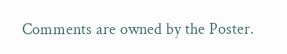Comments are owned by the Poster.